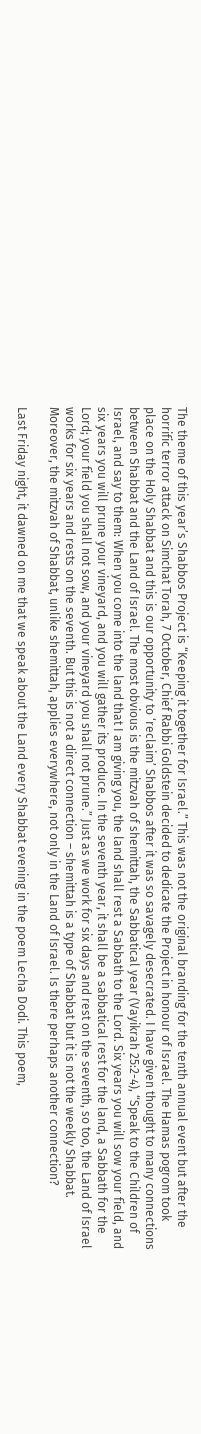The theme of this year’s Shabbos Project is “Keeping it together for Israel.” This was not the original branding for the tenth annual event but after the horrific terror attack on Simchat Torah, 7 October, Chief Rabbi Goldstein decided to dedicate the Project in honour of Israel. The Hamas pogrom took place on the Holy Shabbat and this is our opportunity to ‘reclaim’ Shabbos after it was so savagely desecrated. I have given thought to many connections between Shabbat and the Land of Israel. The most obvious is the mitzvah of shemittah, the Sabbatical year (Vayikrah 25:2-4), “Speak to the Children of Israel, and say to them: When you come into the land that I am giving you, the land shall rest a Sabbath to the Lord. Six years you will sow your field, and six years you will prune your vineyard, and you will gather its produce. In the seventh year, it shall be a sabbatical rest for the land, a Sabbath for the Lord; your field you shall not sow, and your vineyard you shall not prune.” Just as we work for six days and rest on the seventh, so too, the Land of Israel works for six years and rests on the seventh. But this is not a direct connection – shemittah is a type of Shabbat but it is not the weekly Shabbat. Moreover, the mitzvah of Shabbat, unlike shemittah, applies everywhere, not only in the Land of Israel. Is there perhaps another connection?

Last Friday night, it dawned on me that we speak about the Land every Shabbat evening in the poem Lecha Dodi. This poem,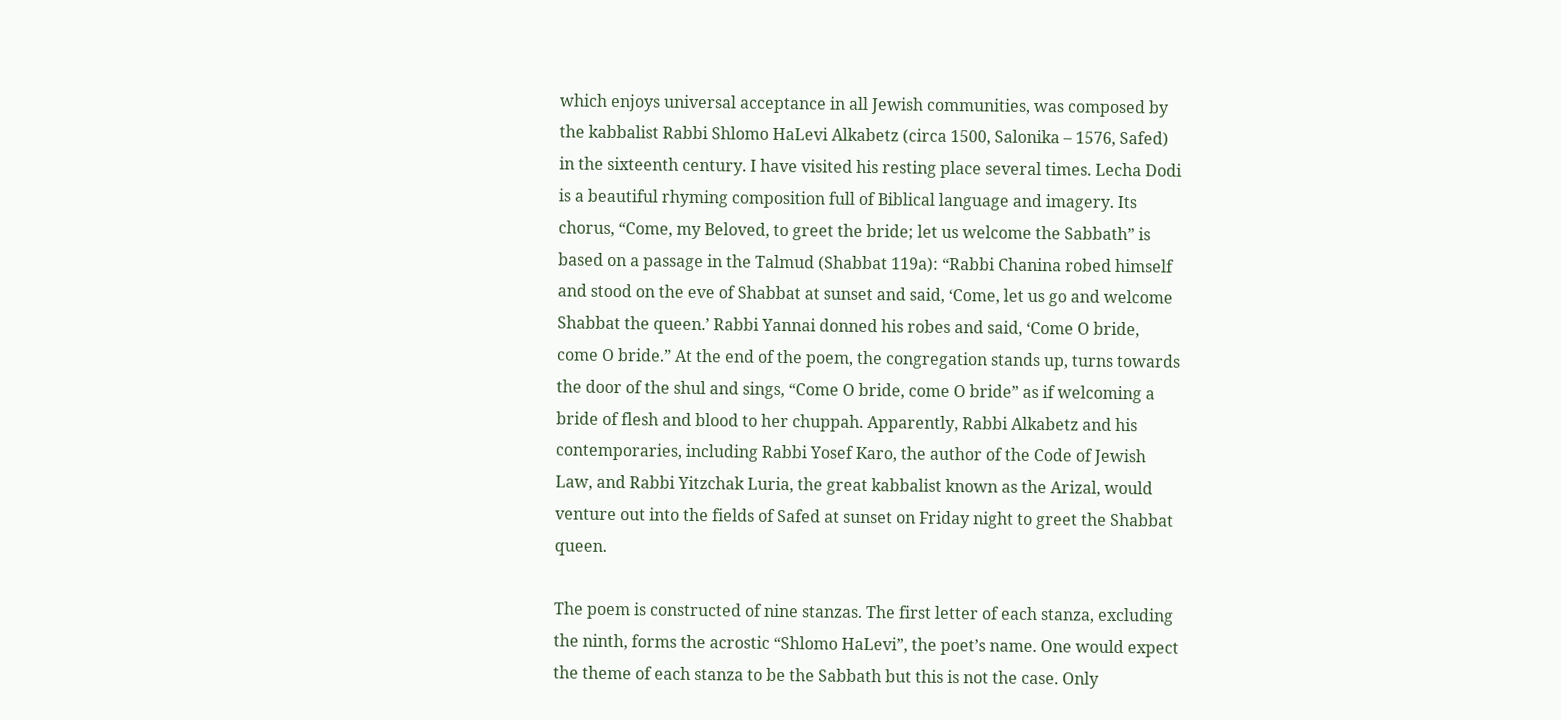which enjoys universal acceptance in all Jewish communities, was composed by the kabbalist Rabbi Shlomo HaLevi Alkabetz (circa 1500, Salonika – 1576, Safed) in the sixteenth century. I have visited his resting place several times. Lecha Dodi is a beautiful rhyming composition full of Biblical language and imagery. Its chorus, “Come, my Beloved, to greet the bride; let us welcome the Sabbath” is based on a passage in the Talmud (Shabbat 119a): “Rabbi Chanina robed himself and stood on the eve of Shabbat at sunset and said, ‘Come, let us go and welcome Shabbat the queen.’ Rabbi Yannai donned his robes and said, ‘Come O bride, come O bride.” At the end of the poem, the congregation stands up, turns towards the door of the shul and sings, “Come O bride, come O bride” as if welcoming a bride of flesh and blood to her chuppah. Apparently, Rabbi Alkabetz and his contemporaries, including Rabbi Yosef Karo, the author of the Code of Jewish Law, and Rabbi Yitzchak Luria, the great kabbalist known as the Arizal, would venture out into the fields of Safed at sunset on Friday night to greet the Shabbat queen.

The poem is constructed of nine stanzas. The first letter of each stanza, excluding the ninth, forms the acrostic “Shlomo HaLevi”, the poet’s name. One would expect the theme of each stanza to be the Sabbath but this is not the case. Only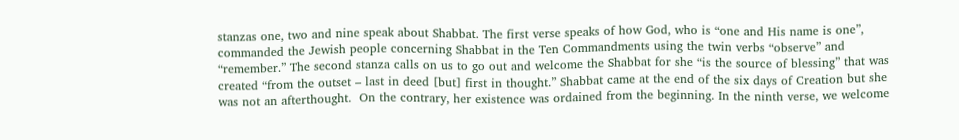stanzas one, two and nine speak about Shabbat. The first verse speaks of how God, who is “one and His name is one”, commanded the Jewish people concerning Shabbat in the Ten Commandments using the twin verbs “observe” and “remember.” The second stanza calls on us to go out and welcome the Shabbat for she “is the source of blessing” that was created “from the outset – last in deed [but] first in thought.” Shabbat came at the end of the six days of Creation but she was not an afterthought.  On the contrary, her existence was ordained from the beginning. In the ninth verse, we welcome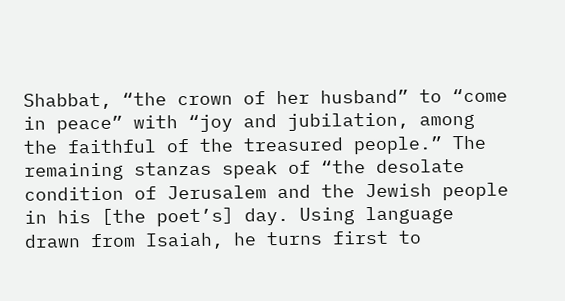Shabbat, “the crown of her husband” to “come in peace” with “joy and jubilation, among the faithful of the treasured people.” The remaining stanzas speak of “the desolate condition of Jerusalem and the Jewish people in his [the poet’s] day. Using language drawn from Isaiah, he turns first to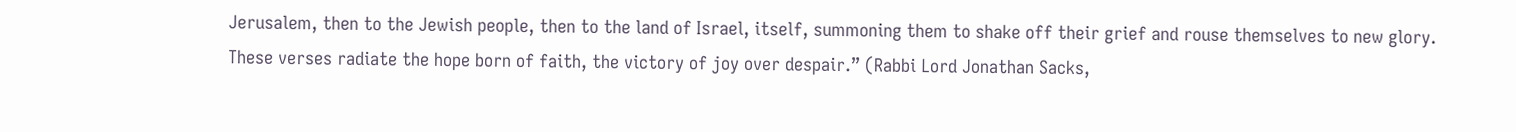Jerusalem, then to the Jewish people, then to the land of Israel, itself, summoning them to shake off their grief and rouse themselves to new glory.  These verses radiate the hope born of faith, the victory of joy over despair.” (Rabbi Lord Jonathan Sacks,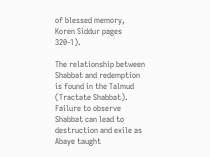of blessed memory, Koren Siddur pages 320-1).

The relationship between Shabbat and redemption is found in the Talmud (Tractate Shabbat). Failure to observe Shabbat can lead to destruction and exile as Abaye taught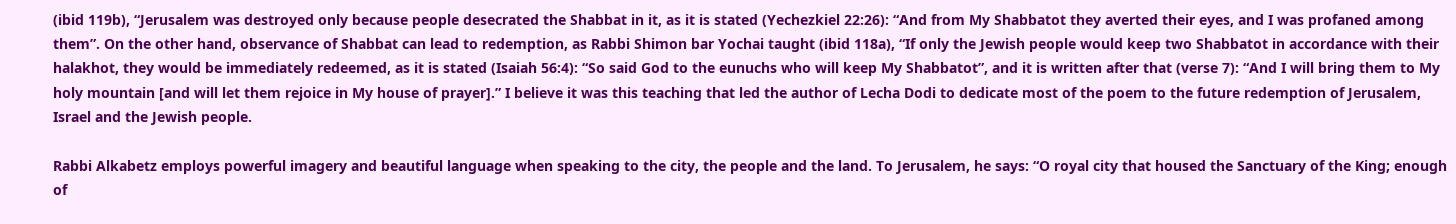(ibid 119b), “Jerusalem was destroyed only because people desecrated the Shabbat in it, as it is stated (Yechezkiel 22:26): “And from My Shabbatot they averted their eyes, and I was profaned among them”. On the other hand, observance of Shabbat can lead to redemption, as Rabbi Shimon bar Yochai taught (ibid 118a), “If only the Jewish people would keep two Shabbatot in accordance with their halakhot, they would be immediately redeemed, as it is stated (Isaiah 56:4): “So said God to the eunuchs who will keep My Shabbatot”, and it is written after that (verse 7): “And I will bring them to My holy mountain [and will let them rejoice in My house of prayer].” I believe it was this teaching that led the author of Lecha Dodi to dedicate most of the poem to the future redemption of Jerusalem, Israel and the Jewish people.

Rabbi Alkabetz employs powerful imagery and beautiful language when speaking to the city, the people and the land. To Jerusalem, he says: “O royal city that housed the Sanctuary of the King; enough of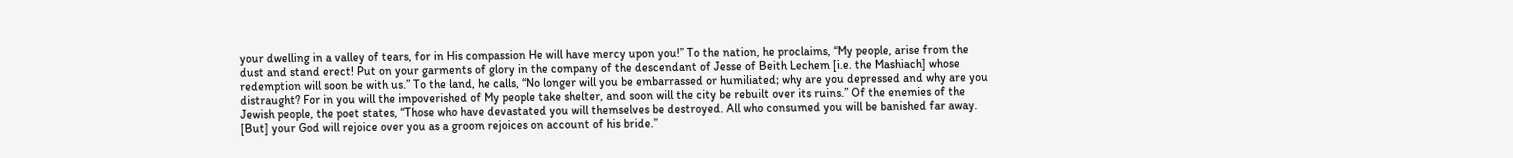your dwelling in a valley of tears, for in His compassion He will have mercy upon you!” To the nation, he proclaims, “My people, arise from the dust and stand erect! Put on your garments of glory in the company of the descendant of Jesse of Beith Lechem [i.e. the Mashiach] whose redemption will soon be with us.” To the land, he calls, “No longer will you be embarrassed or humiliated; why are you depressed and why are you distraught? For in you will the impoverished of My people take shelter, and soon will the city be rebuilt over its ruins.” Of the enemies of the Jewish people, the poet states, “Those who have devastated you will themselves be destroyed. All who consumed you will be banished far away. [But] your God will rejoice over you as a groom rejoices on account of his bride.”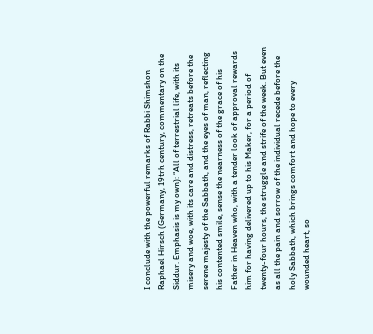I conclude with the powerful remarks of Rabbi Shimshon Raphael Hirsch (Germany, 19trh century, commentary on the Siddur. Emphasis is my own): “All of terrestrial life, with its misery and woe, with its care and distress, retreats before the serene majesty of the Sabbath, and the eyes of man, reflecting his contented smile, sense the nearness of the grace of his Father in Heaven who, with a tender look of approval rewards him for having delivered up to his Maker, for a period of twenty-four hours, the struggle and strife of the week. But even as all the pain and sorrow of the individual recede before the holy Sabbath, which brings comfort and hope to every wounded heart, so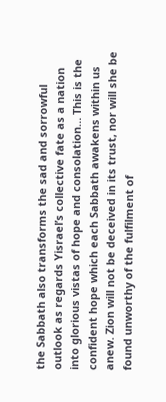the Sabbath also transforms the sad and sorrowful outlook as regards Yisrael’s collective fate as a nation into glorious vistas of hope and consolation… This is the confident hope which each Sabbath awakens within us anew. Zion will not be deceived in its trust, nor will she be found unworthy of the fulfilment of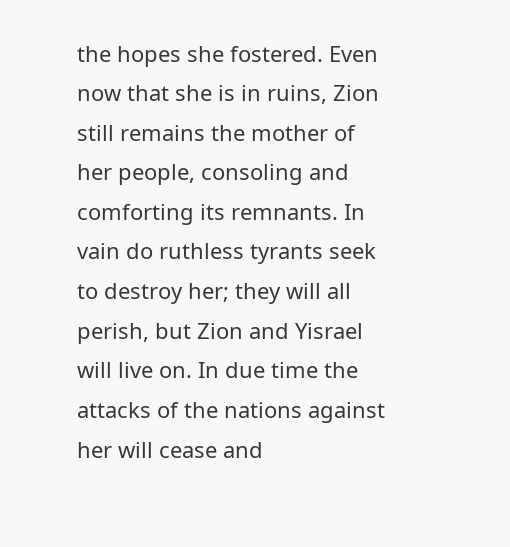the hopes she fostered. Even now that she is in ruins, Zion still remains the mother of her people, consoling and comforting its remnants. In vain do ruthless tyrants seek to destroy her; they will all perish, but Zion and Yisrael will live on. In due time the attacks of the nations against her will cease and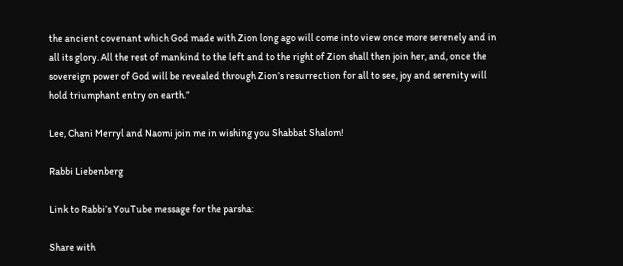the ancient covenant which God made with Zion long ago will come into view once more serenely and in all its glory. All the rest of mankind to the left and to the right of Zion shall then join her, and, once the sovereign power of God will be revealed through Zion’s resurrection for all to see, joy and serenity will hold triumphant entry on earth.”

Lee, Chani Merryl and Naomi join me in wishing you Shabbat Shalom!

Rabbi Liebenberg

Link to Rabbi’s YouTube message for the parsha:

Share with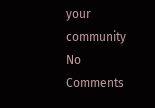your community
No Comments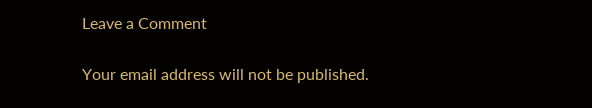Leave a Comment

Your email address will not be published.